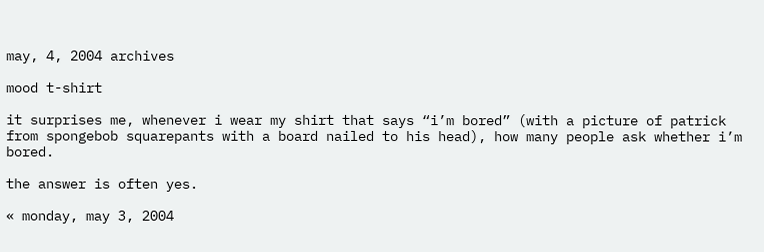may, 4, 2004 archives

mood t-shirt

it surprises me, whenever i wear my shirt that says “i’m bored” (with a picture of patrick from spongebob squarepants with a board nailed to his head), how many people ask whether i’m bored.

the answer is often yes.

« monday, may 3, 2004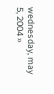wednesday, may 5, 2004 »